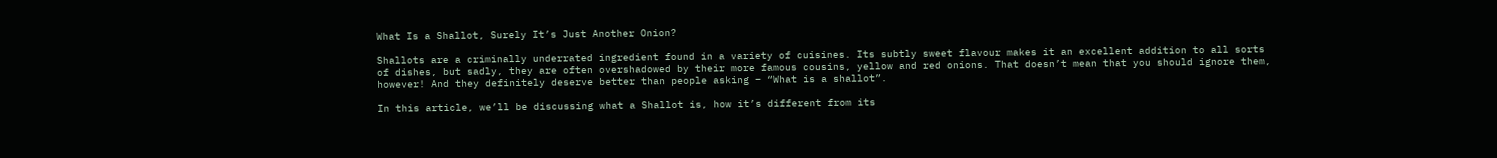What Is a Shallot, Surely It’s Just Another Onion?

Shallots are a criminally underrated ingredient found in a variety of cuisines. Its subtly sweet flavour makes it an excellent addition to all sorts of dishes, but sadly, they are often overshadowed by their more famous cousins, yellow and red onions. That doesn’t mean that you should ignore them, however! And they definitely deserve better than people asking – “What is a shallot”.

In this article, we’ll be discussing what a Shallot is, how it’s different from its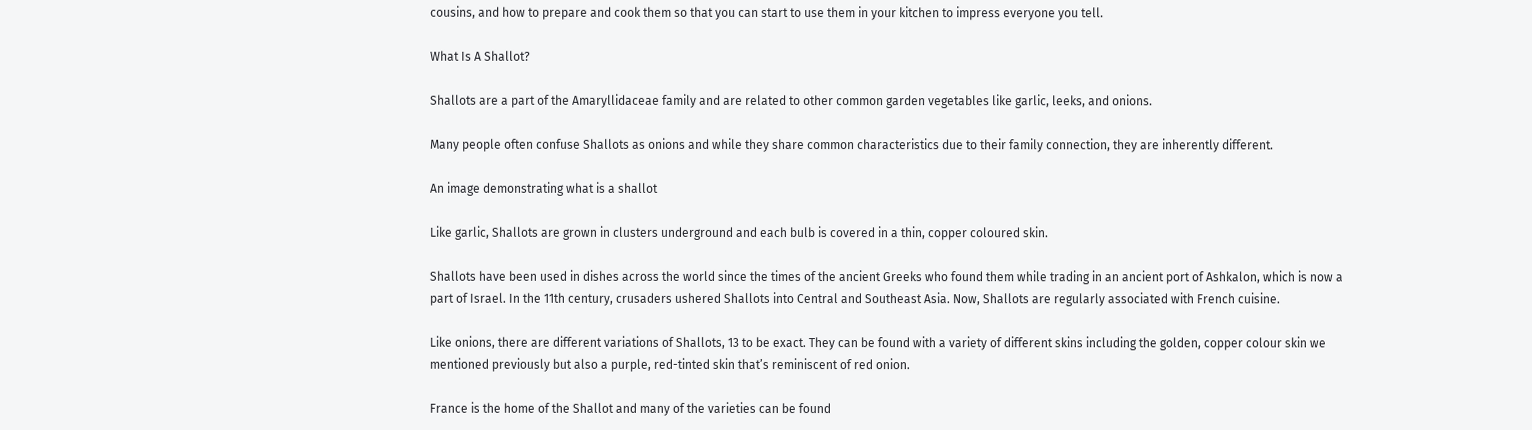cousins, and how to prepare and cook them so that you can start to use them in your kitchen to impress everyone you tell.

What Is A Shallot?

Shallots are a part of the Amaryllidaceae family and are related to other common garden vegetables like garlic, leeks, and onions.

Many people often confuse Shallots as onions and while they share common characteristics due to their family connection, they are inherently different.

An image demonstrating what is a shallot

Like garlic, Shallots are grown in clusters underground and each bulb is covered in a thin, copper coloured skin.

Shallots have been used in dishes across the world since the times of the ancient Greeks who found them while trading in an ancient port of Ashkalon, which is now a part of Israel. In the 11th century, crusaders ushered Shallots into Central and Southeast Asia. Now, Shallots are regularly associated with French cuisine.

Like onions, there are different variations of Shallots, 13 to be exact. They can be found with a variety of different skins including the golden, copper colour skin we mentioned previously but also a purple, red-tinted skin that’s reminiscent of red onion.

France is the home of the Shallot and many of the varieties can be found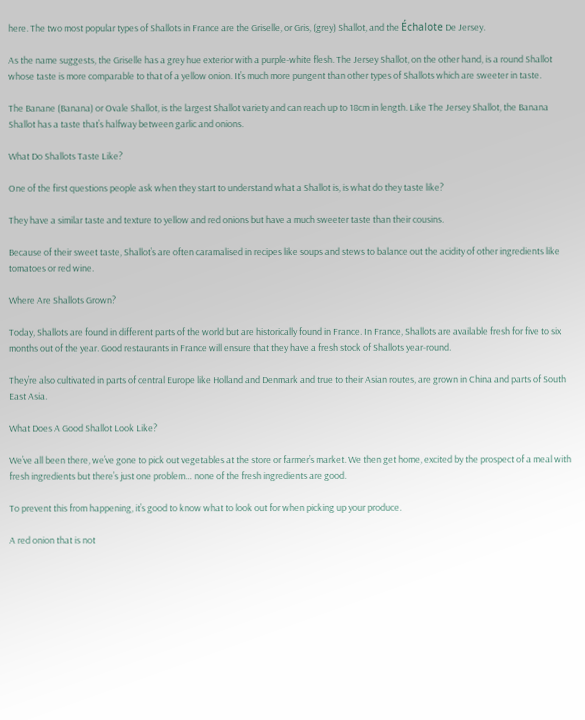here. The two most popular types of Shallots in France are the Griselle, or Gris, (grey) Shallot, and the Échalote De Jersey.

As the name suggests, the Griselle has a grey hue exterior with a purple-white flesh. The Jersey Shallot, on the other hand, is a round Shallot whose taste is more comparable to that of a yellow onion. It’s much more pungent than other types of Shallots which are sweeter in taste.

The Banane (Banana) or Ovale Shallot, is the largest Shallot variety and can reach up to 18cm in length. Like The Jersey Shallot, the Banana Shallot has a taste that’s halfway between garlic and onions.

What Do Shallots Taste Like?

One of the first questions people ask when they start to understand what a Shallot is, is what do they taste like?

They have a similar taste and texture to yellow and red onions but have a much sweeter taste than their cousins.

Because of their sweet taste, Shallot’s are often caramalised in recipes like soups and stews to balance out the acidity of other ingredients like tomatoes or red wine.

Where Are Shallots Grown?

Today, Shallots are found in different parts of the world but are historically found in France. In France, Shallots are available fresh for five to six months out of the year. Good restaurants in France will ensure that they have a fresh stock of Shallots year-round.

They’re also cultivated in parts of central Europe like Holland and Denmark and true to their Asian routes, are grown in China and parts of South East Asia.

What Does A Good Shallot Look Like?

We’ve all been there, we’ve gone to pick out vegetables at the store or farmer’s market. We then get home, excited by the prospect of a meal with fresh ingredients but there’s just one problem… none of the fresh ingredients are good.

To prevent this from happening, it’s good to know what to look out for when picking up your produce.

A red onion that is not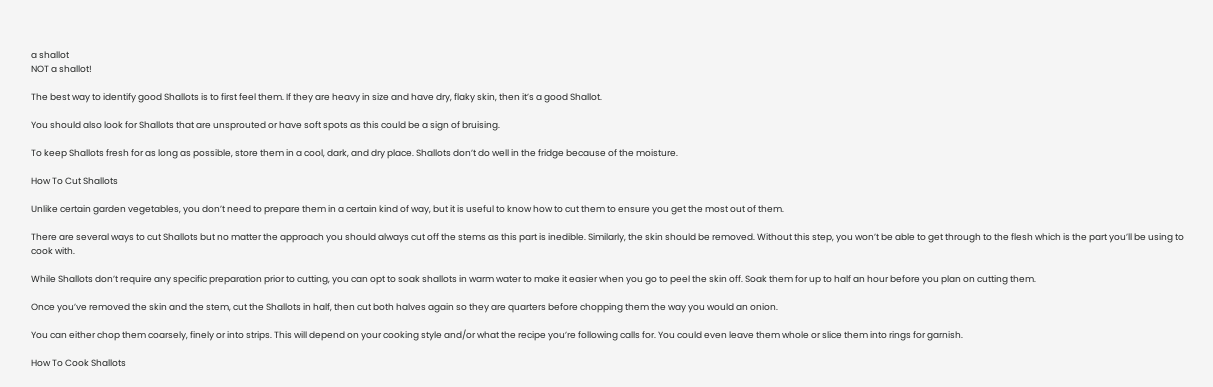a shallot
NOT a shallot!

The best way to identify good Shallots is to first feel them. If they are heavy in size and have dry, flaky skin, then it’s a good Shallot.

You should also look for Shallots that are unsprouted or have soft spots as this could be a sign of bruising.

To keep Shallots fresh for as long as possible, store them in a cool, dark, and dry place. Shallots don’t do well in the fridge because of the moisture.

How To Cut Shallots

Unlike certain garden vegetables, you don’t need to prepare them in a certain kind of way, but it is useful to know how to cut them to ensure you get the most out of them.

There are several ways to cut Shallots but no matter the approach you should always cut off the stems as this part is inedible. Similarly, the skin should be removed. Without this step, you won’t be able to get through to the flesh which is the part you’ll be using to cook with.

While Shallots don’t require any specific preparation prior to cutting, you can opt to soak shallots in warm water to make it easier when you go to peel the skin off. Soak them for up to half an hour before you plan on cutting them.

Once you’ve removed the skin and the stem, cut the Shallots in half, then cut both halves again so they are quarters before chopping them the way you would an onion.

You can either chop them coarsely, finely or into strips. This will depend on your cooking style and/or what the recipe you’re following calls for. You could even leave them whole or slice them into rings for garnish.

How To Cook Shallots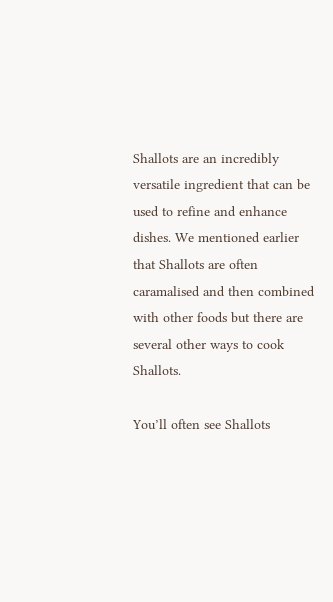Shallots are an incredibly versatile ingredient that can be used to refine and enhance dishes. We mentioned earlier that Shallots are often caramalised and then combined with other foods but there are several other ways to cook Shallots.

You’ll often see Shallots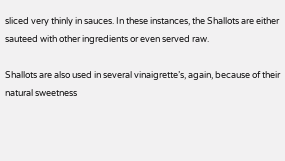sliced very thinly in sauces. In these instances, the Shallots are either sauteed with other ingredients or even served raw.

Shallots are also used in several vinaigrette’s, again, because of their natural sweetness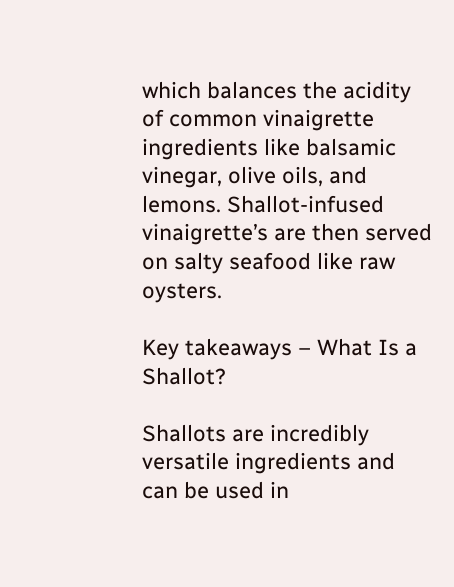which balances the acidity of common vinaigrette ingredients like balsamic vinegar, olive oils, and lemons. Shallot-infused vinaigrette’s are then served on salty seafood like raw oysters.

Key takeaways – What Is a Shallot?

Shallots are incredibly versatile ingredients and can be used in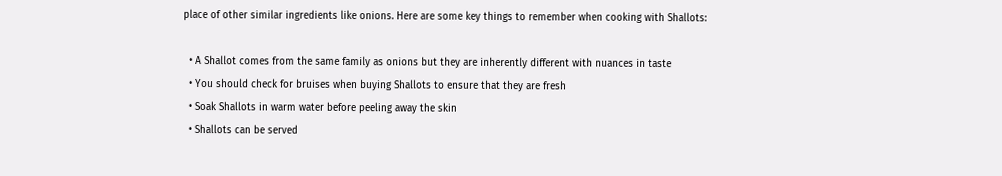place of other similar ingredients like onions. Here are some key things to remember when cooking with Shallots:

  • A Shallot comes from the same family as onions but they are inherently different with nuances in taste
  • You should check for bruises when buying Shallots to ensure that they are fresh
  • Soak Shallots in warm water before peeling away the skin
  • Shallots can be served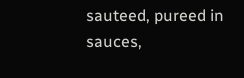sauteed, pureed in sauces,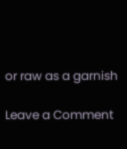or raw as a garnish

Leave a Comment